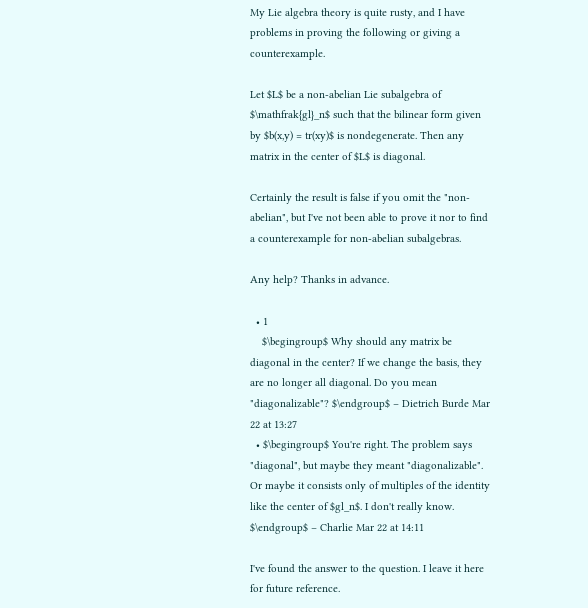My Lie algebra theory is quite rusty, and I have problems in proving the following or giving a counterexample.

Let $L$ be a non-abelian Lie subalgebra of $\mathfrak{gl}_n$ such that the bilinear form given by $b(x,y) = tr(xy)$ is nondegenerate. Then any matrix in the center of $L$ is diagonal.

Certainly the result is false if you omit the "non-abelian", but I've not been able to prove it nor to find a counterexample for non-abelian subalgebras.

Any help? Thanks in advance.

  • 1
    $\begingroup$ Why should any matrix be diagonal in the center? If we change the basis, they are no longer all diagonal. Do you mean "diagonalizable"? $\endgroup$ – Dietrich Burde Mar 22 at 13:27
  • $\begingroup$ You're right. The problem says "diagonal", but maybe they meant "diagonalizable". Or maybe it consists only of multiples of the identity like the center of $gl_n$. I don't really know. $\endgroup$ – Charlie Mar 22 at 14:11

I've found the answer to the question. I leave it here for future reference.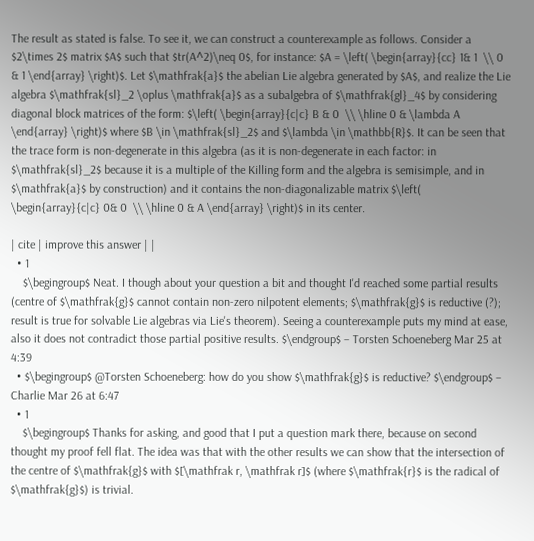The result as stated is false. To see it, we can construct a counterexample as follows. Consider a $2\times 2$ matrix $A$ such that $tr(A^2)\neq 0$, for instance: $A = \left( \begin{array}{cc} 1& 1  \\ 0 & 1 \end{array} \right)$. Let $\mathfrak{a}$ the abelian Lie algebra generated by $A$, and realize the Lie algebra $\mathfrak{sl}_2 \oplus \mathfrak{a}$ as a subalgebra of $\mathfrak{gl}_4$ by considering diagonal block matrices of the form: $\left( \begin{array}{c|c} B & 0  \\ \hline 0 & \lambda A \end{array} \right)$ where $B \in \mathfrak{sl}_2$ and $\lambda \in \mathbb{R}$. It can be seen that the trace form is non-degenerate in this algebra (as it is non-degenerate in each factor: in $\mathfrak{sl}_2$ because it is a multiple of the Killing form and the algebra is semisimple, and in $\mathfrak{a}$ by construction) and it contains the non-diagonalizable matrix $\left( \begin{array}{c|c} 0& 0  \\ \hline 0 & A \end{array} \right)$ in its center.

| cite | improve this answer | |
  • 1
    $\begingroup$ Neat. I though about your question a bit and thought I'd reached some partial results (centre of $\mathfrak{g}$ cannot contain non-zero nilpotent elements; $\mathfrak{g}$ is reductive (?); result is true for solvable Lie algebras via Lie's theorem). Seeing a counterexample puts my mind at ease, also it does not contradict those partial positive results. $\endgroup$ – Torsten Schoeneberg Mar 25 at 4:39
  • $\begingroup$ @Torsten Schoeneberg: how do you show $\mathfrak{g}$ is reductive? $\endgroup$ – Charlie Mar 26 at 6:47
  • 1
    $\begingroup$ Thanks for asking, and good that I put a question mark there, because on second thought my proof fell flat. The idea was that with the other results we can show that the intersection of the centre of $\mathfrak{g}$ with $[\mathfrak r, \mathfrak r]$ (where $\mathfrak{r}$ is the radical of $\mathfrak{g}$) is trivial.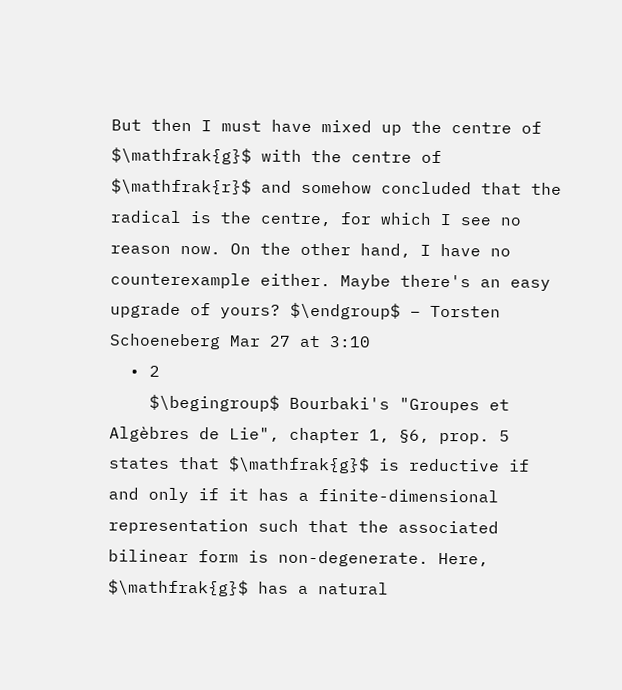But then I must have mixed up the centre of $\mathfrak{g}$ with the centre of $\mathfrak{r}$ and somehow concluded that the radical is the centre, for which I see no reason now. On the other hand, I have no counterexample either. Maybe there's an easy upgrade of yours? $\endgroup$ – Torsten Schoeneberg Mar 27 at 3:10
  • 2
    $\begingroup$ Bourbaki's "Groupes et Algèbres de Lie", chapter 1, §6, prop. 5 states that $\mathfrak{g}$ is reductive if and only if it has a finite-dimensional representation such that the associated bilinear form is non-degenerate. Here, $\mathfrak{g}$ has a natural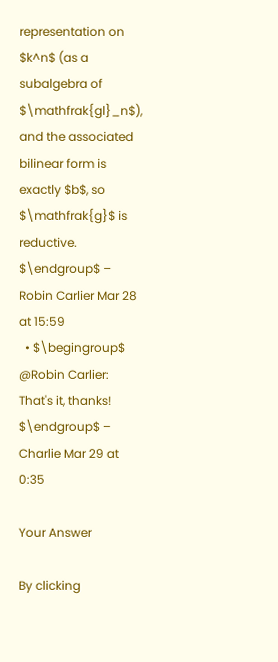representation on $k^n$ (as a subalgebra of $\mathfrak{gl}_n$), and the associated bilinear form is exactly $b$, so $\mathfrak{g}$ is reductive. $\endgroup$ – Robin Carlier Mar 28 at 15:59
  • $\begingroup$ @Robin Carlier: That's it, thanks! $\endgroup$ – Charlie Mar 29 at 0:35

Your Answer

By clicking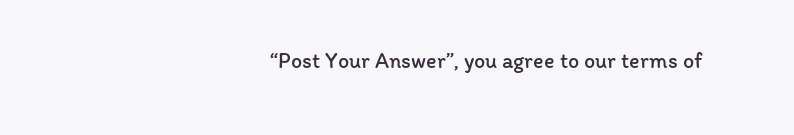“Post Your Answer”, you agree to our terms of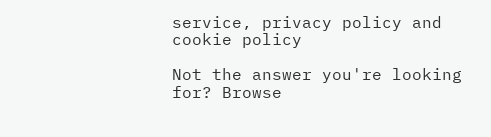service, privacy policy and cookie policy

Not the answer you're looking for? Browse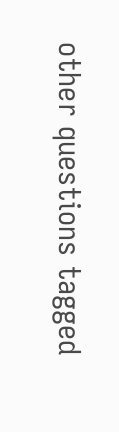other questions tagged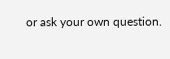or ask your own question.